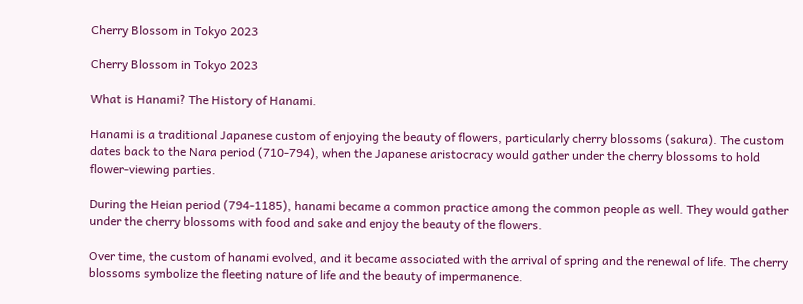Cherry Blossom in Tokyo 2023

Cherry Blossom in Tokyo 2023

What is Hanami? The History of Hanami.

Hanami is a traditional Japanese custom of enjoying the beauty of flowers, particularly cherry blossoms (sakura). The custom dates back to the Nara period (710-794), when the Japanese aristocracy would gather under the cherry blossoms to hold flower-viewing parties.

During the Heian period (794-1185), hanami became a common practice among the common people as well. They would gather under the cherry blossoms with food and sake and enjoy the beauty of the flowers.

Over time, the custom of hanami evolved, and it became associated with the arrival of spring and the renewal of life. The cherry blossoms symbolize the fleeting nature of life and the beauty of impermanence.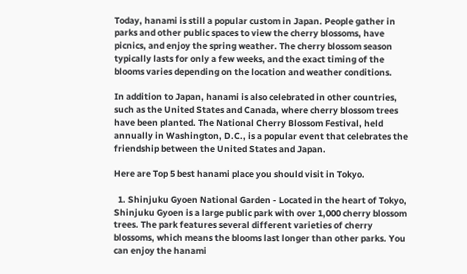Today, hanami is still a popular custom in Japan. People gather in parks and other public spaces to view the cherry blossoms, have picnics, and enjoy the spring weather. The cherry blossom season typically lasts for only a few weeks, and the exact timing of the blooms varies depending on the location and weather conditions.

In addition to Japan, hanami is also celebrated in other countries, such as the United States and Canada, where cherry blossom trees have been planted. The National Cherry Blossom Festival, held annually in Washington, D.C., is a popular event that celebrates the friendship between the United States and Japan.

Here are Top 5 best hanami place you should visit in Tokyo.

  1. Shinjuku Gyoen National Garden - Located in the heart of Tokyo, Shinjuku Gyoen is a large public park with over 1,000 cherry blossom trees. The park features several different varieties of cherry blossoms, which means the blooms last longer than other parks. You can enjoy the hanami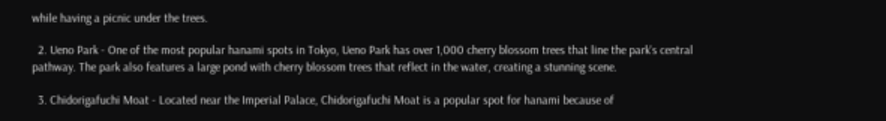while having a picnic under the trees.

  2. Ueno Park - One of the most popular hanami spots in Tokyo, Ueno Park has over 1,000 cherry blossom trees that line the park's central pathway. The park also features a large pond with cherry blossom trees that reflect in the water, creating a stunning scene.

  3. Chidorigafuchi Moat - Located near the Imperial Palace, Chidorigafuchi Moat is a popular spot for hanami because of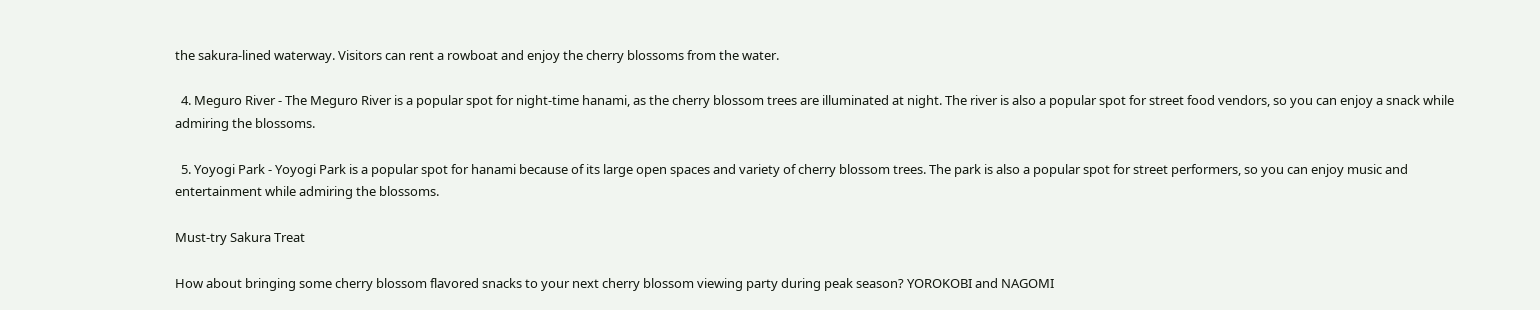the sakura-lined waterway. Visitors can rent a rowboat and enjoy the cherry blossoms from the water.

  4. Meguro River - The Meguro River is a popular spot for night-time hanami, as the cherry blossom trees are illuminated at night. The river is also a popular spot for street food vendors, so you can enjoy a snack while admiring the blossoms.

  5. Yoyogi Park - Yoyogi Park is a popular spot for hanami because of its large open spaces and variety of cherry blossom trees. The park is also a popular spot for street performers, so you can enjoy music and entertainment while admiring the blossoms.

Must-try Sakura Treat

How about bringing some cherry blossom flavored snacks to your next cherry blossom viewing party during peak season? YOROKOBI and NAGOMI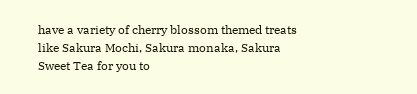have a variety of cherry blossom themed treats like Sakura Mochi, Sakura monaka, Sakura Sweet Tea for you to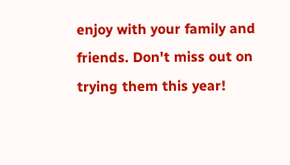enjoy with your family and friends. Don't miss out on trying them this year!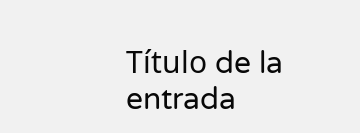Título de la entrada